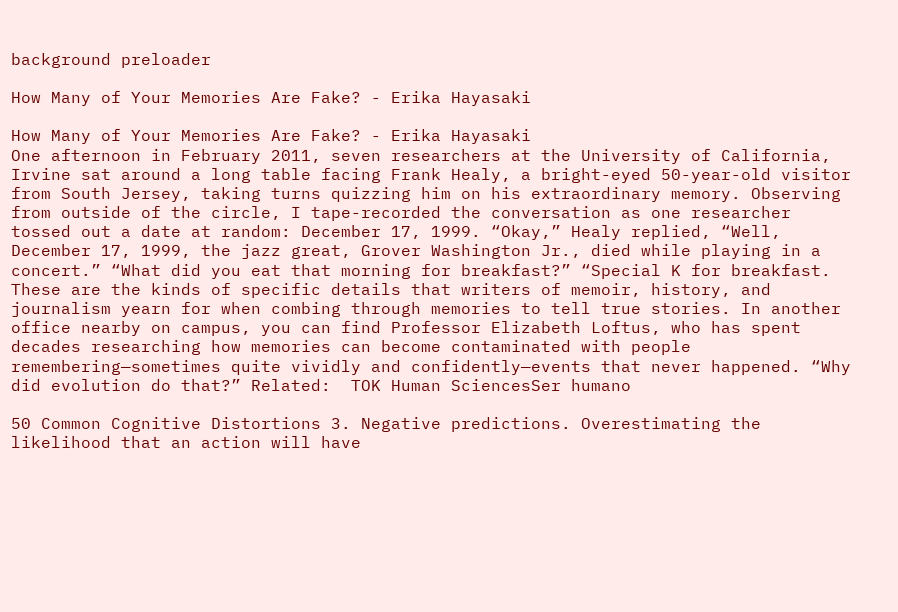background preloader

How Many of Your Memories Are Fake? - Erika Hayasaki

How Many of Your Memories Are Fake? - Erika Hayasaki
One afternoon in February 2011, seven researchers at the University of California, Irvine sat around a long table facing Frank Healy, a bright-eyed 50-year-old visitor from South Jersey, taking turns quizzing him on his extraordinary memory. Observing from outside of the circle, I tape-recorded the conversation as one researcher tossed out a date at random: December 17, 1999. “Okay,” Healy replied, “Well, December 17, 1999, the jazz great, Grover Washington Jr., died while playing in a concert.” “What did you eat that morning for breakfast?” “Special K for breakfast. These are the kinds of specific details that writers of memoir, history, and journalism yearn for when combing through memories to tell true stories. In another office nearby on campus, you can find Professor Elizabeth Loftus, who has spent decades researching how memories can become contaminated with people remembering—sometimes quite vividly and confidently—events that never happened. “Why did evolution do that?” Related:  TOK Human SciencesSer humano

50 Common Cognitive Distortions 3. Negative predictions. Overestimating the likelihood that an action will have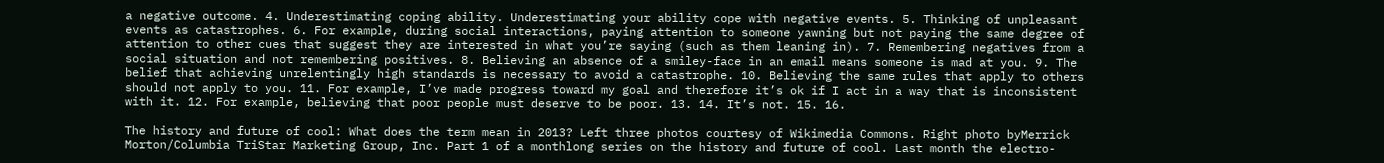a negative outcome. 4. Underestimating coping ability. Underestimating your ability cope with negative events. 5. Thinking of unpleasant events as catastrophes. 6. For example, during social interactions, paying attention to someone yawning but not paying the same degree of attention to other cues that suggest they are interested in what you’re saying (such as them leaning in). 7. Remembering negatives from a social situation and not remembering positives. 8. Believing an absence of a smiley-face in an email means someone is mad at you. 9. The belief that achieving unrelentingly high standards is necessary to avoid a catastrophe. 10. Believing the same rules that apply to others should not apply to you. 11. For example, I’ve made progress toward my goal and therefore it’s ok if I act in a way that is inconsistent with it. 12. For example, believing that poor people must deserve to be poor. 13. 14. It’s not. 15. 16.

The history and future of cool: What does the term mean in 2013? Left three photos courtesy of Wikimedia Commons. Right photo byMerrick Morton/Columbia TriStar Marketing Group, Inc. Part 1 of a monthlong series on the history and future of cool. Last month the electro-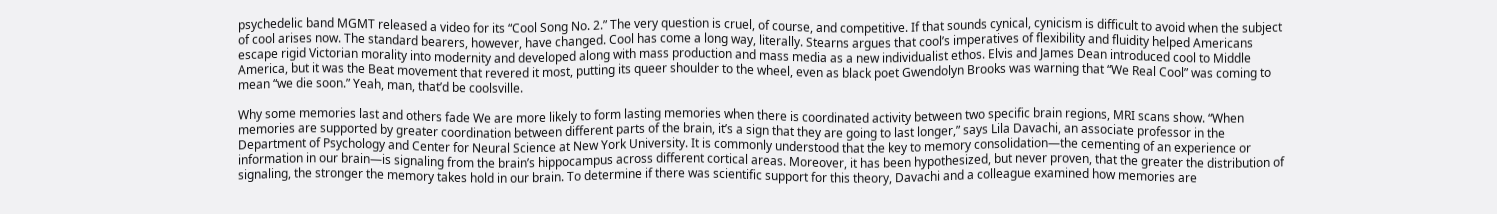psychedelic band MGMT released a video for its “Cool Song No. 2.” The very question is cruel, of course, and competitive. If that sounds cynical, cynicism is difficult to avoid when the subject of cool arises now. The standard bearers, however, have changed. Cool has come a long way, literally. Stearns argues that cool’s imperatives of flexibility and fluidity helped Americans escape rigid Victorian morality into modernity and developed along with mass production and mass media as a new individualist ethos. Elvis and James Dean introduced cool to Middle America, but it was the Beat movement that revered it most, putting its queer shoulder to the wheel, even as black poet Gwendolyn Brooks was warning that “We Real Cool” was coming to mean “we die soon.” Yeah, man, that’d be coolsville.

Why some memories last and others fade We are more likely to form lasting memories when there is coordinated activity between two specific brain regions, MRI scans show. “When memories are supported by greater coordination between different parts of the brain, it’s a sign that they are going to last longer,” says Lila Davachi, an associate professor in the Department of Psychology and Center for Neural Science at New York University. It is commonly understood that the key to memory consolidation—the cementing of an experience or information in our brain—is signaling from the brain’s hippocampus across different cortical areas. Moreover, it has been hypothesized, but never proven, that the greater the distribution of signaling, the stronger the memory takes hold in our brain. To determine if there was scientific support for this theory, Davachi and a colleague examined how memories are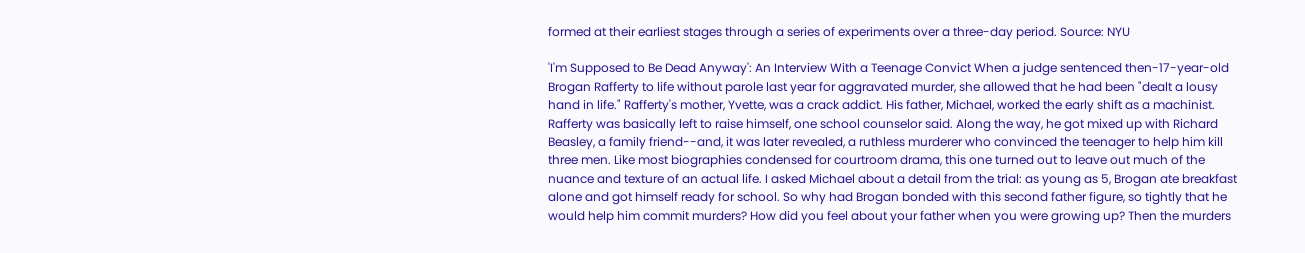formed at their earliest stages through a series of experiments over a three-day period. Source: NYU

'I'm Supposed to Be Dead Anyway': An Interview With a Teenage Convict When a judge sentenced then-17-year-old Brogan Rafferty to life without parole last year for aggravated murder, she allowed that he had been "dealt a lousy hand in life." Rafferty's mother, Yvette, was a crack addict. His father, Michael, worked the early shift as a machinist. Rafferty was basically left to raise himself, one school counselor said. Along the way, he got mixed up with Richard Beasley, a family friend--and, it was later revealed, a ruthless murderer who convinced the teenager to help him kill three men. Like most biographies condensed for courtroom drama, this one turned out to leave out much of the nuance and texture of an actual life. I asked Michael about a detail from the trial: as young as 5, Brogan ate breakfast alone and got himself ready for school. So why had Brogan bonded with this second father figure, so tightly that he would help him commit murders? How did you feel about your father when you were growing up? Then the murders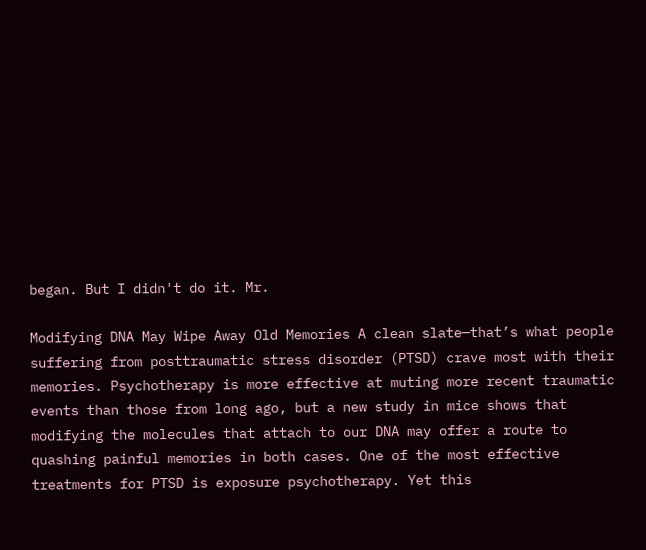began. But I didn't do it. Mr.

Modifying DNA May Wipe Away Old Memories A clean slate—that’s what people suffering from posttraumatic stress disorder (PTSD) crave most with their memories. Psychotherapy is more effective at muting more recent traumatic events than those from long ago, but a new study in mice shows that modifying the molecules that attach to our DNA may offer a route to quashing painful memories in both cases. One of the most effective treatments for PTSD is exposure psychotherapy. Yet this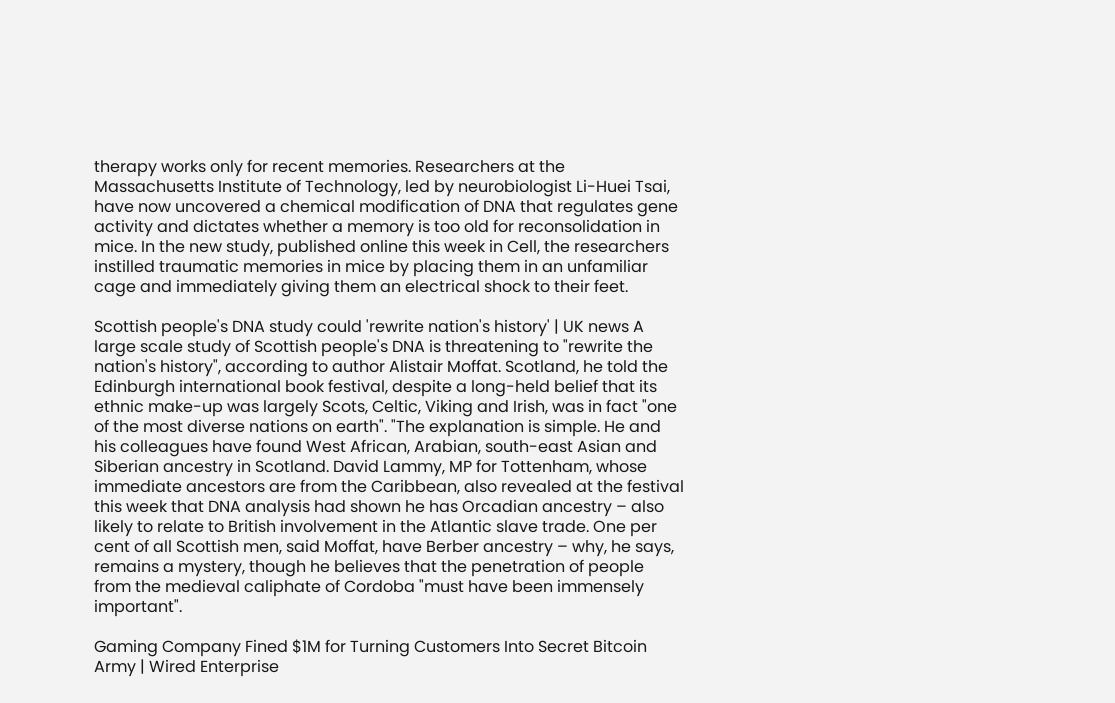therapy works only for recent memories. Researchers at the Massachusetts Institute of Technology, led by neurobiologist Li-Huei Tsai, have now uncovered a chemical modification of DNA that regulates gene activity and dictates whether a memory is too old for reconsolidation in mice. In the new study, published online this week in Cell, the researchers instilled traumatic memories in mice by placing them in an unfamiliar cage and immediately giving them an electrical shock to their feet.

Scottish people's DNA study could 'rewrite nation's history' | UK news A large scale study of Scottish people's DNA is threatening to "rewrite the nation's history", according to author Alistair Moffat. Scotland, he told the Edinburgh international book festival, despite a long-held belief that its ethnic make-up was largely Scots, Celtic, Viking and Irish, was in fact "one of the most diverse nations on earth". "The explanation is simple. He and his colleagues have found West African, Arabian, south-east Asian and Siberian ancestry in Scotland. David Lammy, MP for Tottenham, whose immediate ancestors are from the Caribbean, also revealed at the festival this week that DNA analysis had shown he has Orcadian ancestry – also likely to relate to British involvement in the Atlantic slave trade. One per cent of all Scottish men, said Moffat, have Berber ancestry – why, he says, remains a mystery, though he believes that the penetration of people from the medieval caliphate of Cordoba "must have been immensely important".

Gaming Company Fined $1M for Turning Customers Into Secret Bitcoin Army | Wired Enterprise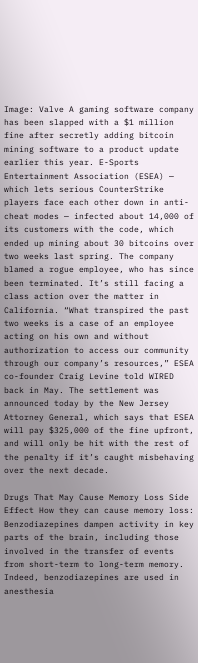Image: Valve A gaming software company has been slapped with a $1 million fine after secretly adding bitcoin mining software to a product update earlier this year. E-Sports Entertainment Association (ESEA) — which lets serious CounterStrike players face each other down in anti-cheat modes — infected about 14,000 of its customers with the code, which ended up mining about 30 bitcoins over two weeks last spring. The company blamed a rogue employee, who has since been terminated. It’s still facing a class action over the matter in California. “What transpired the past two weeks is a case of an employee acting on his own and without authorization to access our community through our company’s resources,” ESEA co-founder Craig Levine told WIRED back in May. The settlement was announced today by the New Jersey Attorney General, which says that ESEA will pay $325,000 of the fine upfront, and will only be hit with the rest of the penalty if it’s caught misbehaving over the next decade.

Drugs That May Cause Memory Loss Side Effect How they can cause memory loss: Benzodiazepines dampen activity in key parts of the brain, including those involved in the transfer of events from short-term to long-term memory. Indeed, benzodiazepines are used in anesthesia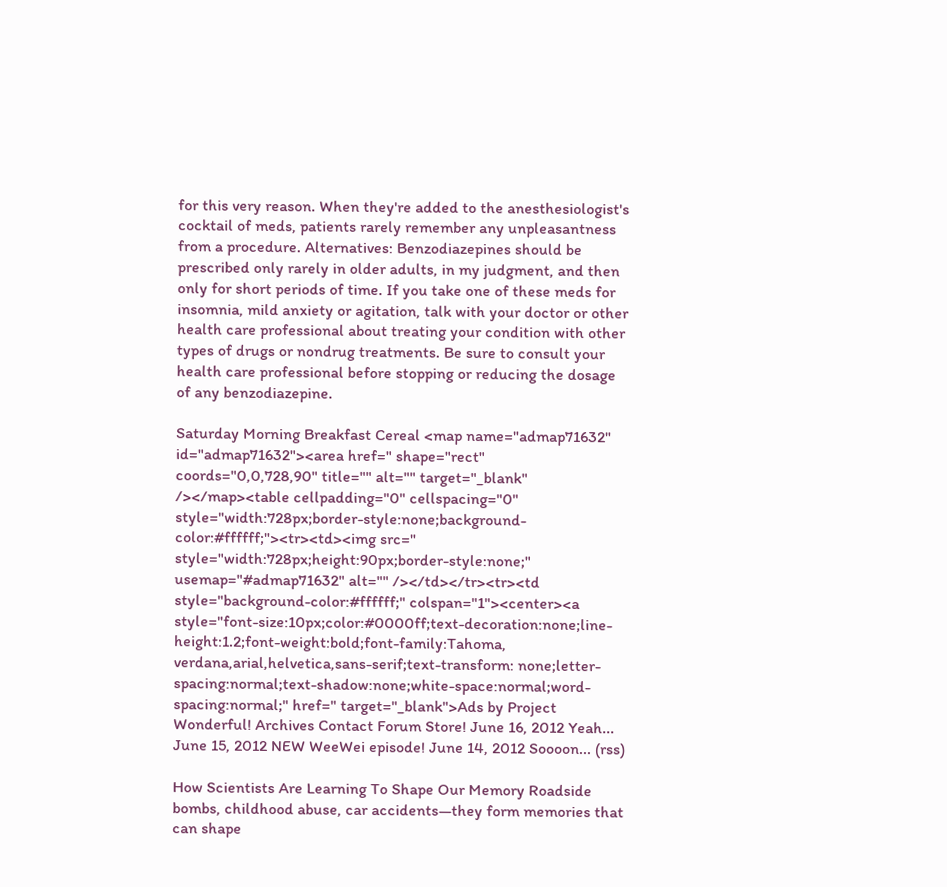for this very reason. When they're added to the anesthesiologist's cocktail of meds, patients rarely remember any unpleasantness from a procedure. Alternatives: Benzodiazepines should be prescribed only rarely in older adults, in my judgment, and then only for short periods of time. If you take one of these meds for insomnia, mild anxiety or agitation, talk with your doctor or other health care professional about treating your condition with other types of drugs or nondrug treatments. Be sure to consult your health care professional before stopping or reducing the dosage of any benzodiazepine.

Saturday Morning Breakfast Cereal <map name="admap71632" id="admap71632"><area href=" shape="rect" coords="0,0,728,90" title="" alt="" target="_blank" /></map><table cellpadding="0" cellspacing="0" style="width:728px;border-style:none;background-color:#ffffff;"><tr><td><img src=" style="width:728px;height:90px;border-style:none;" usemap="#admap71632" alt="" /></td></tr><tr><td style="background-color:#ffffff;" colspan="1"><center><a style="font-size:10px;color:#0000ff;text-decoration:none;line-height:1.2;font-weight:bold;font-family:Tahoma, verdana,arial,helvetica,sans-serif;text-transform: none;letter-spacing:normal;text-shadow:none;white-space:normal;word-spacing:normal;" href=" target="_blank">Ads by Project Wonderful! Archives Contact Forum Store! June 16, 2012 Yeah... June 15, 2012 NEW WeeWei episode! June 14, 2012 Soooon... (rss)

How Scientists Are Learning To Shape Our Memory Roadside bombs, childhood abuse, car accidents—they form memories that can shape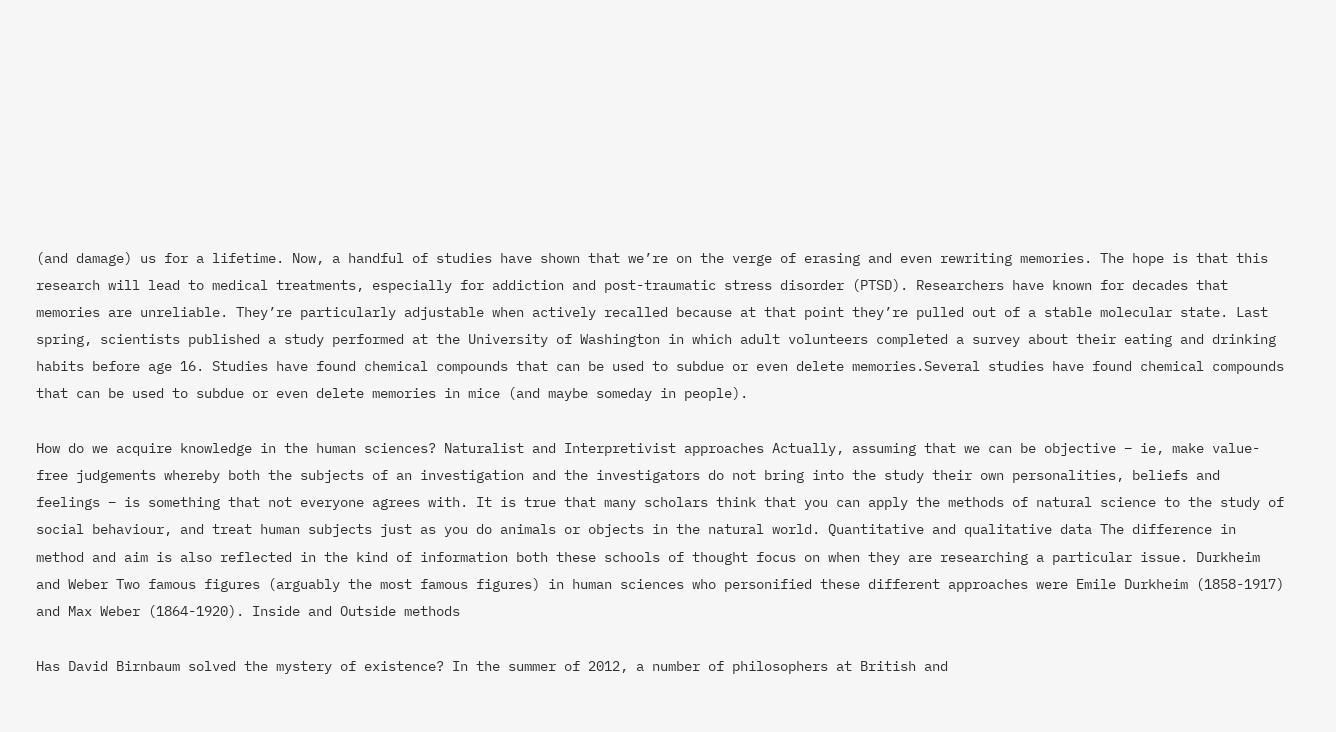(and damage) us for a lifetime. Now, a handful of studies have shown that we’re on the verge of erasing and even rewriting memories. The hope is that this research will lead to medical treatments, especially for addiction and post-traumatic stress disorder (PTSD). Researchers have known for decades that memories are unreliable. They’re particularly adjustable when actively recalled because at that point they’re pulled out of a stable molecular state. Last spring, scientists published a study performed at the University of Washington in which adult volunteers completed a survey about their eating and drinking habits before age 16. Studies have found chemical compounds that can be used to subdue or even delete memories.Several studies have found chemical compounds that can be used to subdue or even delete memories in mice (and maybe someday in people).

How do we acquire knowledge in the human sciences? Naturalist and Interpretivist approaches Actually, assuming that we can be objective – ie, make value-free judgements whereby both the subjects of an investigation and the investigators do not bring into the study their own personalities, beliefs and feelings – is something that not everyone agrees with. It is true that many scholars think that you can apply the methods of natural science to the study of social behaviour, and treat human subjects just as you do animals or objects in the natural world. Quantitative and qualitative data The difference in method and aim is also reflected in the kind of information both these schools of thought focus on when they are researching a particular issue. Durkheim and Weber Two famous figures (arguably the most famous figures) in human sciences who personified these different approaches were Emile Durkheim (1858-1917) and Max Weber (1864-1920). Inside and Outside methods

Has David Birnbaum solved the mystery of existence? In the summer of 2012, a number of philosophers at British and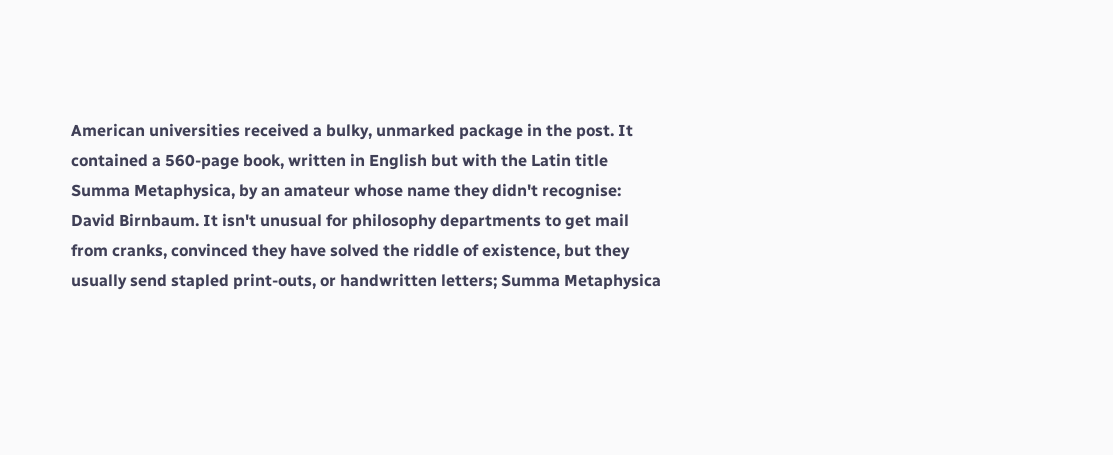American universities received a bulky, unmarked package in the post. It contained a 560-page book, written in English but with the Latin title Summa Metaphysica, by an amateur whose name they didn't recognise: David Birnbaum. It isn't unusual for philosophy departments to get mail from cranks, convinced they have solved the riddle of existence, but they usually send stapled print-outs, or handwritten letters; Summa Metaphysica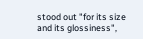stood out "for its size and its glossiness",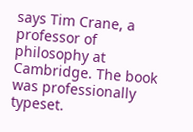says Tim Crane, a professor of philosophy at Cambridge. The book was professionally typeset.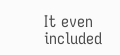It even included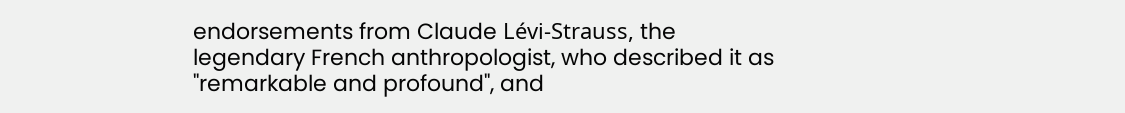endorsements from Claude Lévi-Strauss, the legendary French anthropologist, who described it as "remarkable and profound", and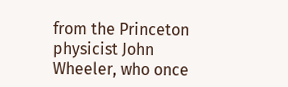from the Princeton physicist John Wheeler, who once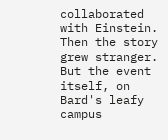collaborated with Einstein. Then the story grew stranger. But the event itself, on Bard's leafy campus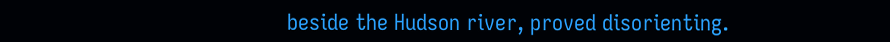beside the Hudson river, proved disorienting.